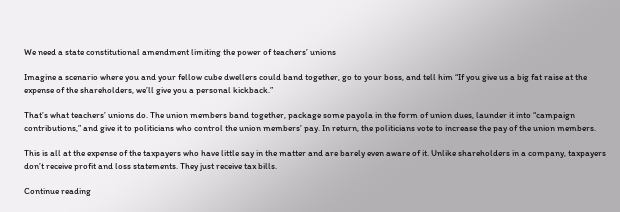We need a state constitutional amendment limiting the power of teachers’ unions

Imagine a scenario where you and your fellow cube dwellers could band together, go to your boss, and tell him “If you give us a big fat raise at the expense of the shareholders, we’ll give you a personal kickback.”

That’s what teachers’ unions do. The union members band together, package some payola in the form of union dues, launder it into “campaign contributions,” and give it to politicians who control the union members’ pay. In return, the politicians vote to increase the pay of the union members.

This is all at the expense of the taxpayers who have little say in the matter and are barely even aware of it. Unlike shareholders in a company, taxpayers don’t receive profit and loss statements. They just receive tax bills.

Continue reading